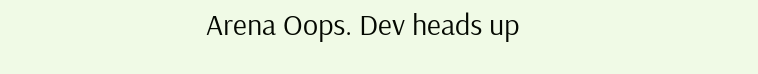Arena Oops. Dev heads up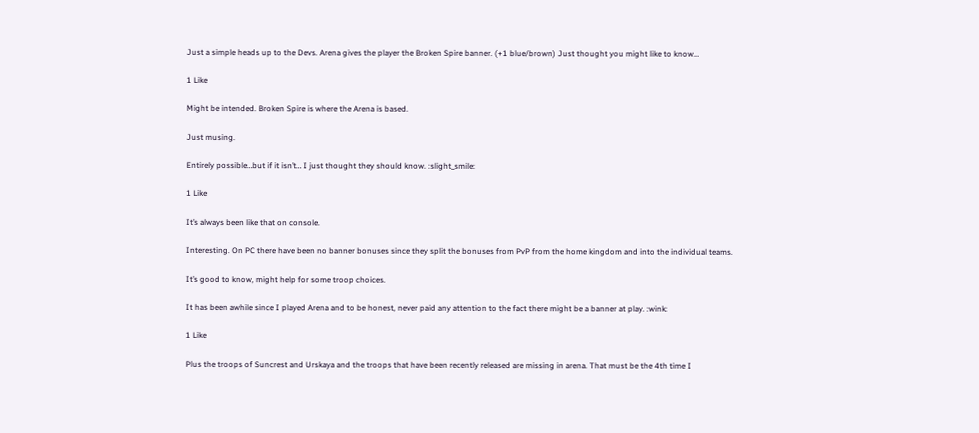Just a simple heads up to the Devs. Arena gives the player the Broken Spire banner. (+1 blue/brown) Just thought you might like to know…

1 Like

Might be intended. Broken Spire is where the Arena is based.

Just musing.

Entirely possible…but if it isn’t… I just thought they should know. :slight_smile:

1 Like

It’s always been like that on console.

Interesting. On PC there have been no banner bonuses since they split the bonuses from PvP from the home kingdom and into the individual teams.

It’s good to know, might help for some troop choices.

It has been awhile since I played Arena and to be honest, never paid any attention to the fact there might be a banner at play. :wink:

1 Like

Plus the troops of Suncrest and Urskaya and the troops that have been recently released are missing in arena. That must be the 4th time I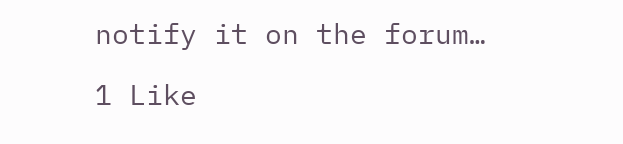notify it on the forum…

1 Like